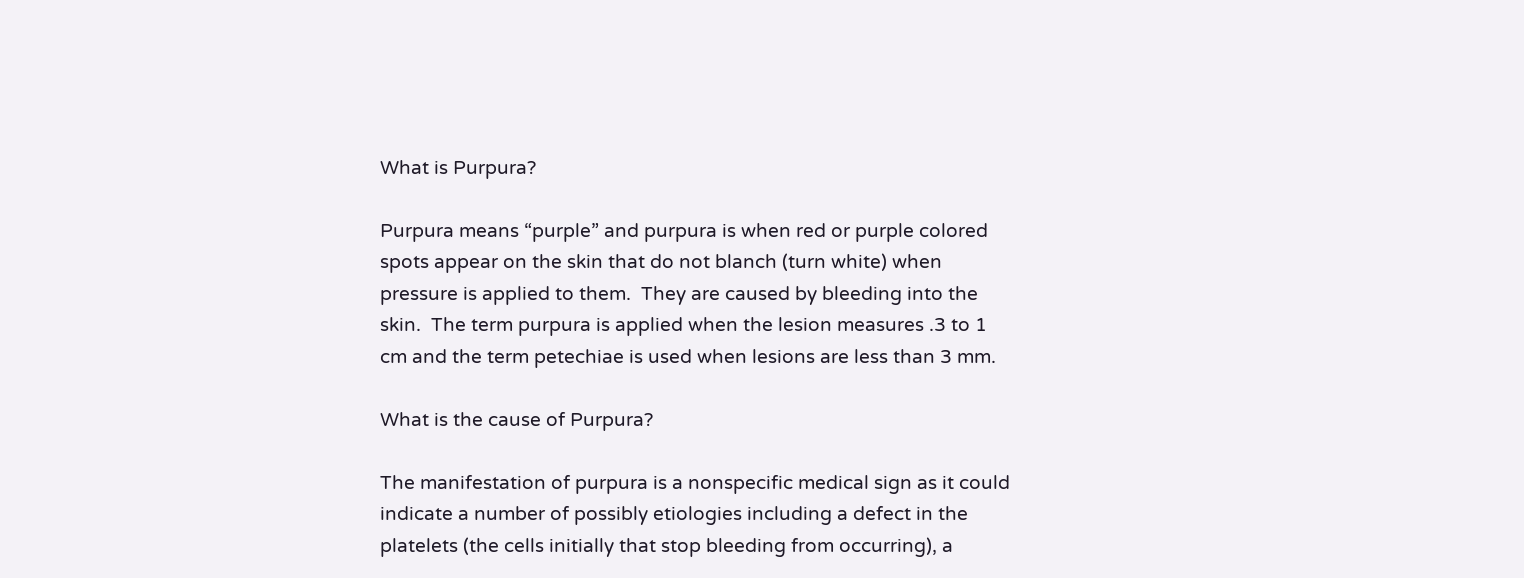What is Purpura?

Purpura means “purple” and purpura is when red or purple colored spots appear on the skin that do not blanch (turn white) when pressure is applied to them.  They are caused by bleeding into the skin.  The term purpura is applied when the lesion measures .3 to 1 cm and the term petechiae is used when lesions are less than 3 mm.

What is the cause of Purpura?

The manifestation of purpura is a nonspecific medical sign as it could indicate a number of possibly etiologies including a defect in the platelets (the cells initially that stop bleeding from occurring), a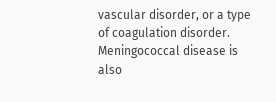vascular disorder, or a type of coagulation disorder.  Meningococcal disease is also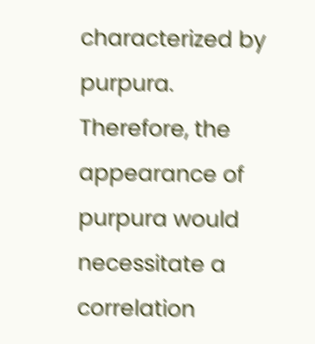characterized by purpura.  Therefore, the appearance of purpura would necessitate a correlation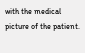with the medical picture of the patient.